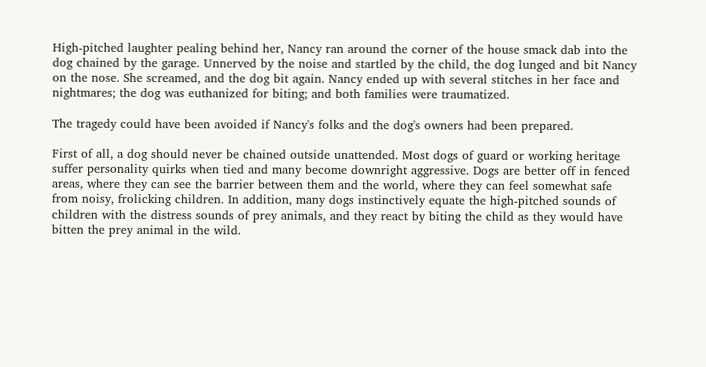High-pitched laughter pealing behind her, Nancy ran around the corner of the house smack dab into the dog chained by the garage. Unnerved by the noise and startled by the child, the dog lunged and bit Nancy on the nose. She screamed, and the dog bit again. Nancy ended up with several stitches in her face and nightmares; the dog was euthanized for biting; and both families were traumatized.

The tragedy could have been avoided if Nancy's folks and the dog's owners had been prepared.

First of all, a dog should never be chained outside unattended. Most dogs of guard or working heritage suffer personality quirks when tied and many become downright aggressive. Dogs are better off in fenced areas, where they can see the barrier between them and the world, where they can feel somewhat safe from noisy, frolicking children. In addition, many dogs instinctively equate the high-pitched sounds of children with the distress sounds of prey animals, and they react by biting the child as they would have bitten the prey animal in the wild.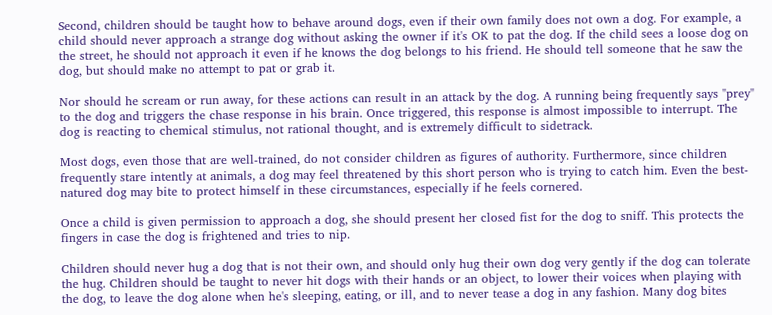Second, children should be taught how to behave around dogs, even if their own family does not own a dog. For example, a child should never approach a strange dog without asking the owner if it's OK to pat the dog. If the child sees a loose dog on the street, he should not approach it even if he knows the dog belongs to his friend. He should tell someone that he saw the dog, but should make no attempt to pat or grab it.

Nor should he scream or run away, for these actions can result in an attack by the dog. A running being frequently says "prey" to the dog and triggers the chase response in his brain. Once triggered, this response is almost impossible to interrupt. The dog is reacting to chemical stimulus, not rational thought, and is extremely difficult to sidetrack.

Most dogs, even those that are well-trained, do not consider children as figures of authority. Furthermore, since children frequently stare intently at animals, a dog may feel threatened by this short person who is trying to catch him. Even the best-natured dog may bite to protect himself in these circumstances, especially if he feels cornered.

Once a child is given permission to approach a dog, she should present her closed fist for the dog to sniff. This protects the fingers in case the dog is frightened and tries to nip.

Children should never hug a dog that is not their own, and should only hug their own dog very gently if the dog can tolerate the hug. Children should be taught to never hit dogs with their hands or an object, to lower their voices when playing with the dog, to leave the dog alone when he's sleeping, eating, or ill, and to never tease a dog in any fashion. Many dog bites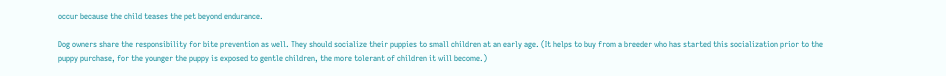occur because the child teases the pet beyond endurance.

Dog owners share the responsibility for bite prevention as well. They should socialize their puppies to small children at an early age. (It helps to buy from a breeder who has started this socialization prior to the puppy purchase, for the younger the puppy is exposed to gentle children, the more tolerant of children it will become.)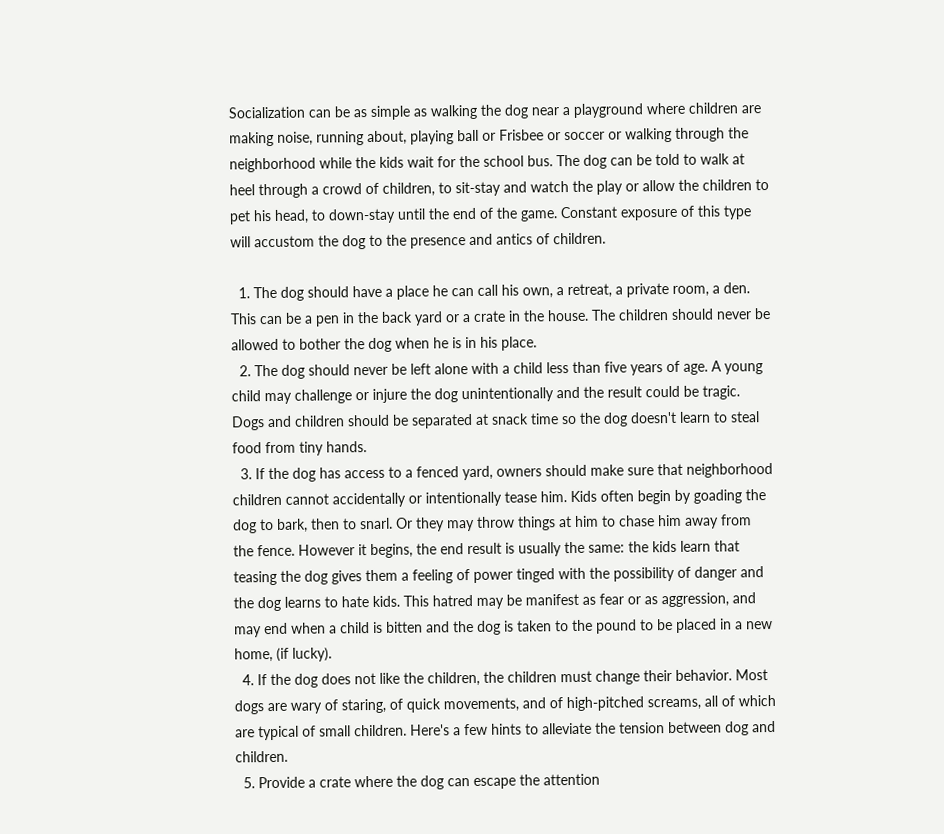Socialization can be as simple as walking the dog near a playground where children are making noise, running about, playing ball or Frisbee or soccer or walking through the neighborhood while the kids wait for the school bus. The dog can be told to walk at heel through a crowd of children, to sit-stay and watch the play or allow the children to pet his head, to down-stay until the end of the game. Constant exposure of this type will accustom the dog to the presence and antics of children.

  1. The dog should have a place he can call his own, a retreat, a private room, a den. This can be a pen in the back yard or a crate in the house. The children should never be allowed to bother the dog when he is in his place.
  2. The dog should never be left alone with a child less than five years of age. A young child may challenge or injure the dog unintentionally and the result could be tragic. Dogs and children should be separated at snack time so the dog doesn't learn to steal food from tiny hands.
  3. If the dog has access to a fenced yard, owners should make sure that neighborhood children cannot accidentally or intentionally tease him. Kids often begin by goading the dog to bark, then to snarl. Or they may throw things at him to chase him away from the fence. However it begins, the end result is usually the same: the kids learn that teasing the dog gives them a feeling of power tinged with the possibility of danger and the dog learns to hate kids. This hatred may be manifest as fear or as aggression, and may end when a child is bitten and the dog is taken to the pound to be placed in a new home, (if lucky).
  4. If the dog does not like the children, the children must change their behavior. Most dogs are wary of staring, of quick movements, and of high-pitched screams, all of which are typical of small children. Here's a few hints to alleviate the tension between dog and children.
  5. Provide a crate where the dog can escape the attention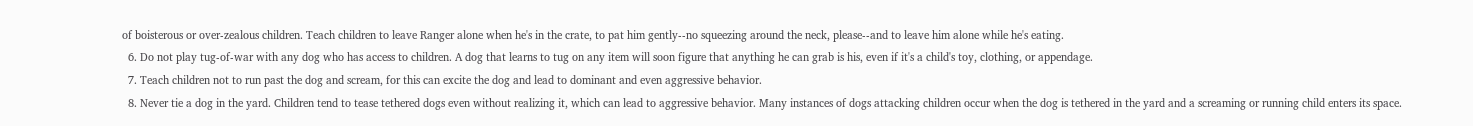of boisterous or over-zealous children. Teach children to leave Ranger alone when he's in the crate, to pat him gently--no squeezing around the neck, please--and to leave him alone while he's eating.
  6. Do not play tug-of-war with any dog who has access to children. A dog that learns to tug on any item will soon figure that anything he can grab is his, even if it's a child's toy, clothing, or appendage.
  7. Teach children not to run past the dog and scream, for this can excite the dog and lead to dominant and even aggressive behavior.
  8. Never tie a dog in the yard. Children tend to tease tethered dogs even without realizing it, which can lead to aggressive behavior. Many instances of dogs attacking children occur when the dog is tethered in the yard and a screaming or running child enters its space.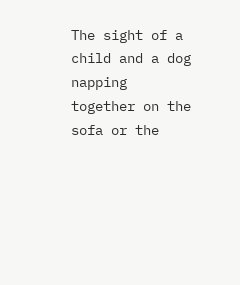The sight of a child and a dog napping together on the sofa or the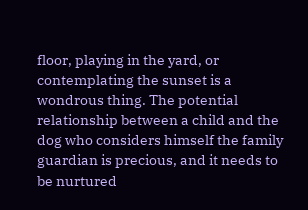floor, playing in the yard, or contemplating the sunset is a wondrous thing. The potential relationship between a child and the dog who considers himself the family guardian is precious, and it needs to be nurtured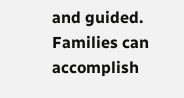and guided. Families can accomplish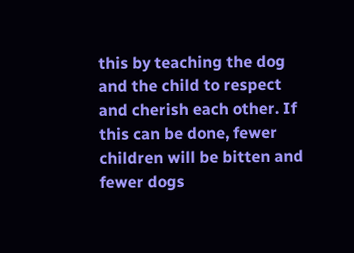this by teaching the dog and the child to respect and cherish each other. If this can be done, fewer children will be bitten and fewer dogs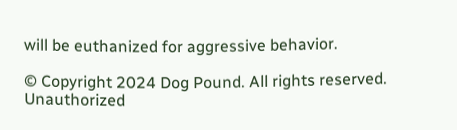will be euthanized for aggressive behavior.

© Copyright 2024 Dog Pound. All rights reserved.
Unauthorized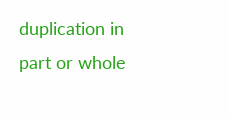duplication in part or whole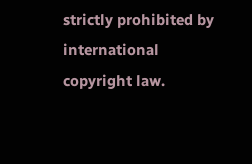strictly prohibited by international copyright law.